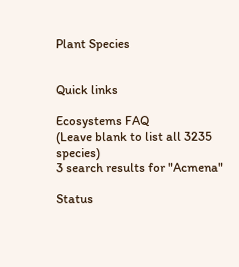Plant Species


Quick links

Ecosystems FAQ
(Leave blank to list all 3235 species)
3 search results for "Acmena"

Status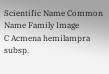Scientific Name Common Name Family Image
C Acmena hemilampra subsp.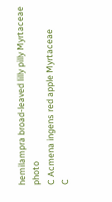hemilampra broad-leaved lilly pilly Myrtaceae photo
C Acmena ingens red apple Myrtaceae
C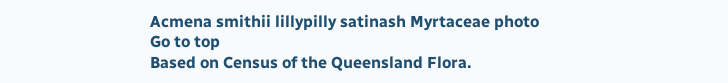Acmena smithii lillypilly satinash Myrtaceae photo
Go to top
Based on Census of the Queensland Flora.